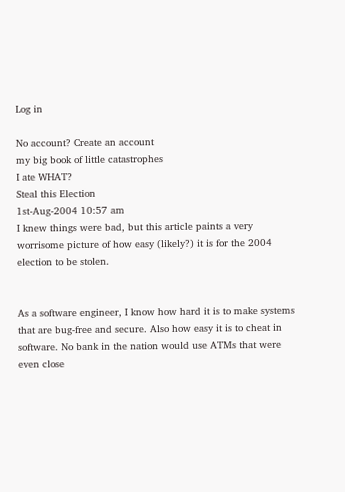Log in

No account? Create an account
my big book of little catastrophes
I ate WHAT?
Steal this Election
1st-Aug-2004 10:57 am
I knew things were bad, but this article paints a very worrisome picture of how easy (likely?) it is for the 2004 election to be stolen.


As a software engineer, I know how hard it is to make systems that are bug-free and secure. Also how easy it is to cheat in software. No bank in the nation would use ATMs that were even close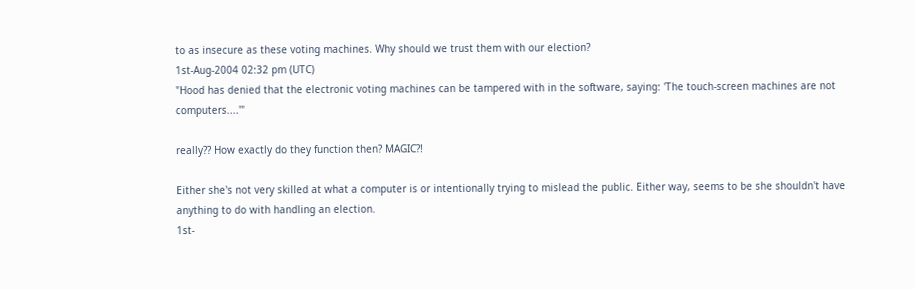to as insecure as these voting machines. Why should we trust them with our election?
1st-Aug-2004 02:32 pm (UTC)
"Hood has denied that the electronic voting machines can be tampered with in the software, saying: 'The touch-screen machines are not computers....'"

really?? How exactly do they function then? MAGIC?!

Either she's not very skilled at what a computer is or intentionally trying to mislead the public. Either way, seems to be she shouldn't have anything to do with handling an election.
1st-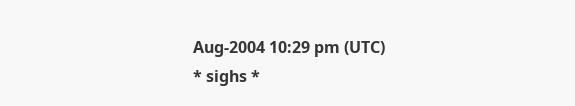Aug-2004 10:29 pm (UTC)
* sighs *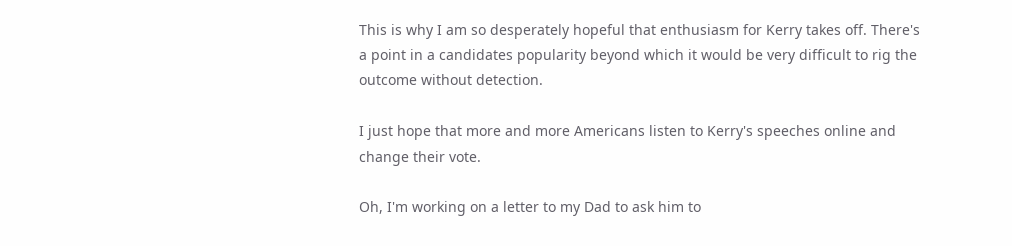This is why I am so desperately hopeful that enthusiasm for Kerry takes off. There's a point in a candidates popularity beyond which it would be very difficult to rig the outcome without detection.

I just hope that more and more Americans listen to Kerry's speeches online and change their vote.

Oh, I'm working on a letter to my Dad to ask him to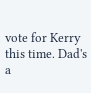vote for Kerry this time. Dad's a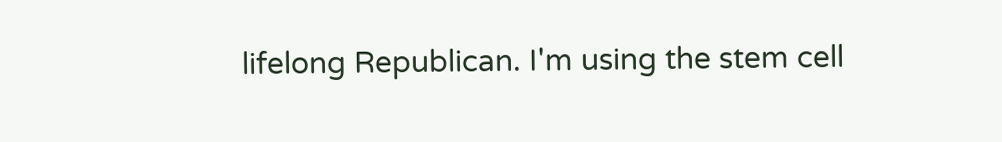lifelong Republican. I'm using the stem cell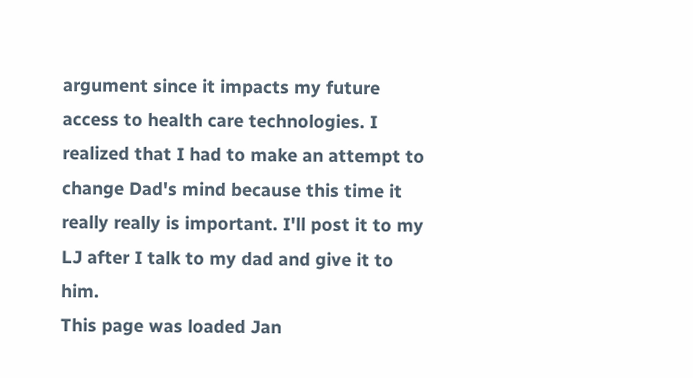argument since it impacts my future access to health care technologies. I realized that I had to make an attempt to change Dad's mind because this time it really really is important. I'll post it to my LJ after I talk to my dad and give it to him.
This page was loaded Jan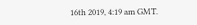16th 2019, 4:19 am GMT.